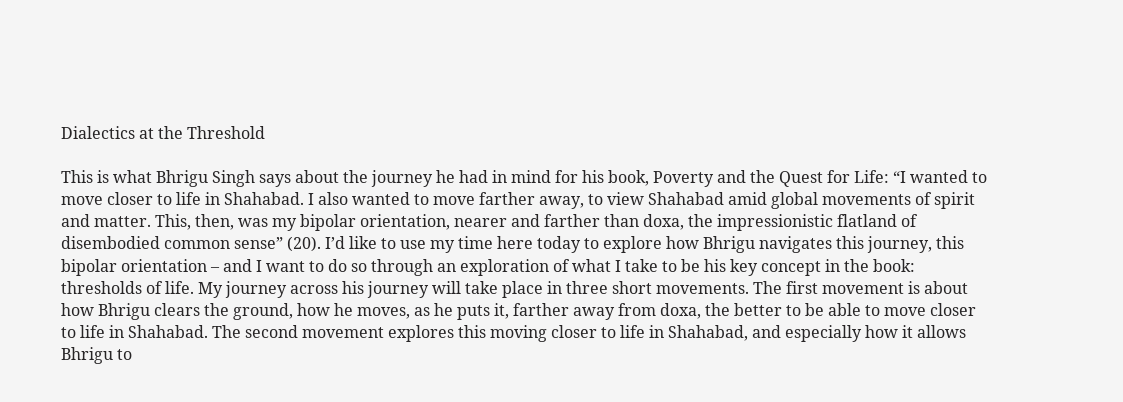Dialectics at the Threshold

This is what Bhrigu Singh says about the journey he had in mind for his book, Poverty and the Quest for Life: “I wanted to move closer to life in Shahabad. I also wanted to move farther away, to view Shahabad amid global movements of spirit and matter. This, then, was my bipolar orientation, nearer and farther than doxa, the impressionistic flatland of disembodied common sense” (20). I’d like to use my time here today to explore how Bhrigu navigates this journey, this bipolar orientation – and I want to do so through an exploration of what I take to be his key concept in the book: thresholds of life. My journey across his journey will take place in three short movements. The first movement is about how Bhrigu clears the ground, how he moves, as he puts it, farther away from doxa, the better to be able to move closer to life in Shahabad. The second movement explores this moving closer to life in Shahabad, and especially how it allows Bhrigu to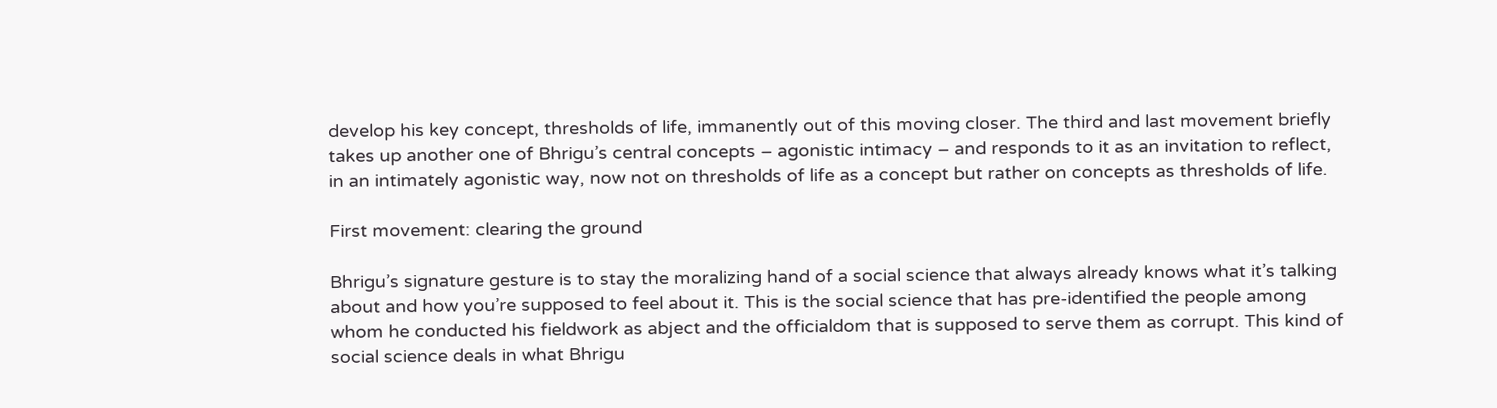develop his key concept, thresholds of life, immanently out of this moving closer. The third and last movement briefly takes up another one of Bhrigu’s central concepts – agonistic intimacy – and responds to it as an invitation to reflect, in an intimately agonistic way, now not on thresholds of life as a concept but rather on concepts as thresholds of life.

First movement: clearing the ground

Bhrigu’s signature gesture is to stay the moralizing hand of a social science that always already knows what it’s talking about and how you’re supposed to feel about it. This is the social science that has pre-identified the people among whom he conducted his fieldwork as abject and the officialdom that is supposed to serve them as corrupt. This kind of social science deals in what Bhrigu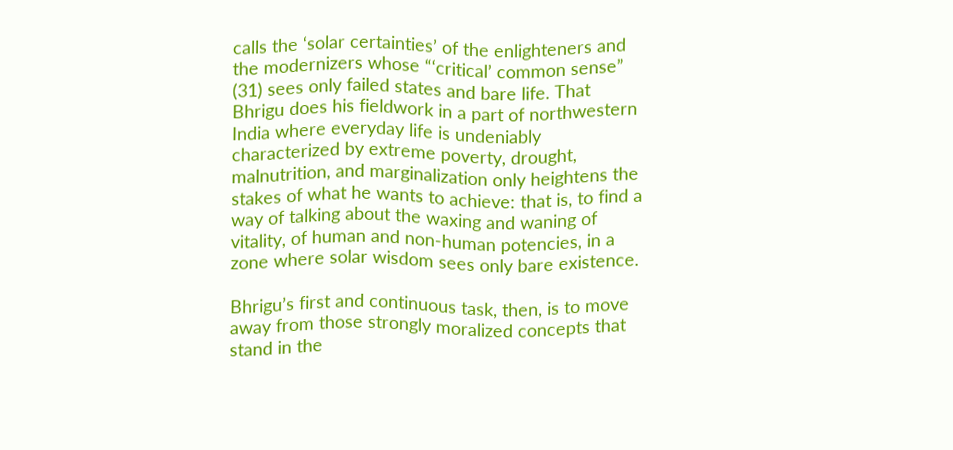calls the ‘solar certainties’ of the enlighteners and the modernizers whose “‘critical’ common sense” (31) sees only failed states and bare life. That Bhrigu does his fieldwork in a part of northwestern India where everyday life is undeniably characterized by extreme poverty, drought, malnutrition, and marginalization only heightens the stakes of what he wants to achieve: that is, to find a way of talking about the waxing and waning of vitality, of human and non-human potencies, in a zone where solar wisdom sees only bare existence.

Bhrigu’s first and continuous task, then, is to move away from those strongly moralized concepts that stand in the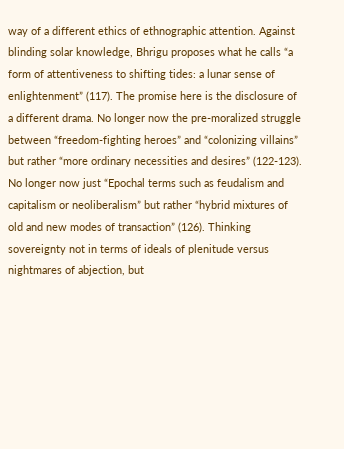way of a different ethics of ethnographic attention. Against blinding solar knowledge, Bhrigu proposes what he calls “a form of attentiveness to shifting tides: a lunar sense of enlightenment” (117). The promise here is the disclosure of a different drama. No longer now the pre-moralized struggle between “freedom-fighting heroes” and “colonizing villains” but rather “more ordinary necessities and desires” (122-123). No longer now just “Epochal terms such as feudalism and capitalism or neoliberalism” but rather “hybrid mixtures of old and new modes of transaction” (126). Thinking sovereignty not in terms of ideals of plenitude versus nightmares of abjection, but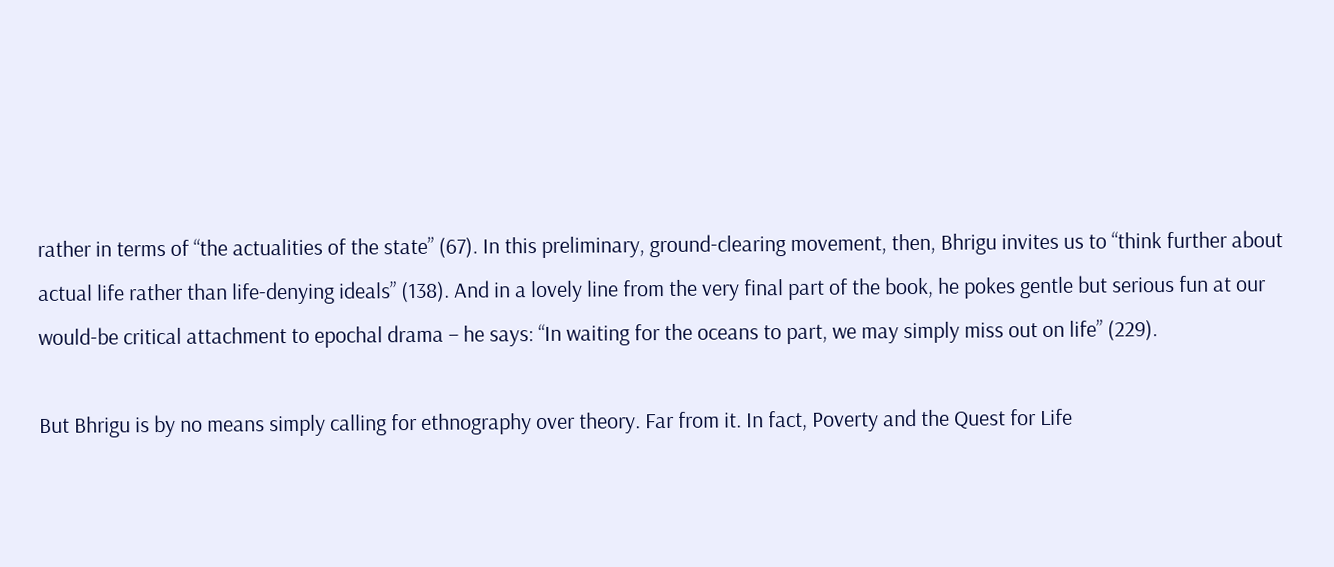rather in terms of “the actualities of the state” (67). In this preliminary, ground-clearing movement, then, Bhrigu invites us to “think further about actual life rather than life-denying ideals” (138). And in a lovely line from the very final part of the book, he pokes gentle but serious fun at our would-be critical attachment to epochal drama – he says: “In waiting for the oceans to part, we may simply miss out on life” (229).

But Bhrigu is by no means simply calling for ethnography over theory. Far from it. In fact, Poverty and the Quest for Life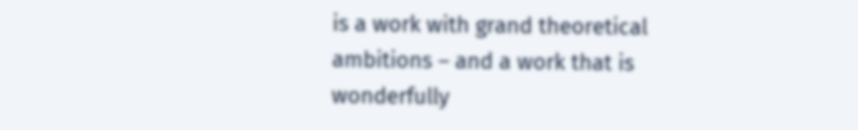is a work with grand theoretical ambitions – and a work that is wonderfully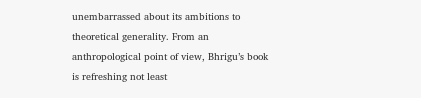unembarrassed about its ambitions to theoretical generality. From an anthropological point of view, Bhrigu’s book is refreshing not least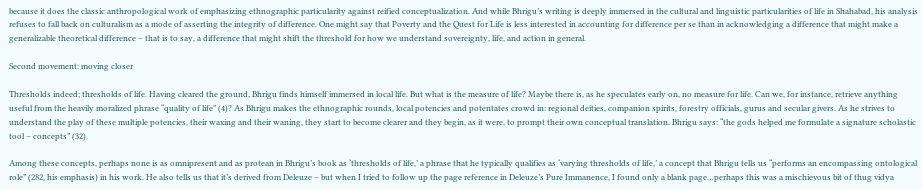because it does the classic anthropological work of emphasizing ethnographic particularity against reified conceptualization. And while Bhrigu’s writing is deeply immersed in the cultural and linguistic particularities of life in Shahabad, his analysis refuses to fall back on culturalism as a mode of asserting the integrity of difference. One might say that Poverty and the Quest for Life is less interested in accounting for difference per se than in acknowledging a difference that might make a generalizable theoretical difference – that is to say, a difference that might shift the threshold for how we understand sovereignty, life, and action in general.

Second movement: moving closer

Thresholds indeed; thresholds of life. Having cleared the ground, Bhrigu finds himself immersed in local life. But what is the measure of life? Maybe there is, as he speculates early on, no measure for life. Can we, for instance, retrieve anything useful from the heavily moralized phrase “quality of life” (4)? As Bhrigu makes the ethnographic rounds, local potencies and potentates crowd in: regional deities, companion spirits, forestry officials, gurus and secular givers. As he strives to understand the play of these multiple potencies, their waxing and their waning, they start to become clearer and they begin, as it were, to prompt their own conceptual translation. Bhrigu says: “the gods helped me formulate a signature scholastic tool – concepts” (32).

Among these concepts, perhaps none is as omnipresent and as protean in Bhrigu’s book as ‘thresholds of life,’ a phrase that he typically qualifies as ‘varying thresholds of life,’ a concept that Bhrigu tells us “performs an encompassing ontological role” (282, his emphasis) in his work. He also tells us that it’s derived from Deleuze – but when I tried to follow up the page reference in Deleuze’s Pure Immanence, I found only a blank page…perhaps this was a mischievous bit of thug vidya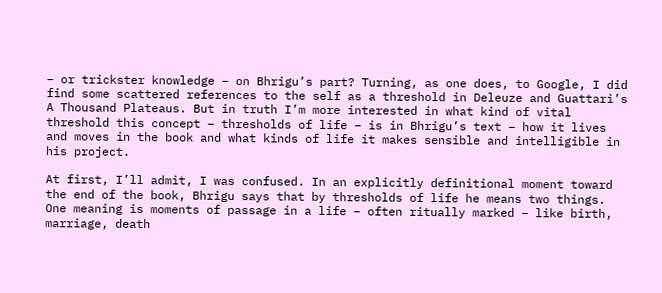– or trickster knowledge – on Bhrigu’s part? Turning, as one does, to Google, I did find some scattered references to the self as a threshold in Deleuze and Guattari’s A Thousand Plateaus. But in truth I’m more interested in what kind of vital threshold this concept – thresholds of life – is in Bhrigu’s text – how it lives and moves in the book and what kinds of life it makes sensible and intelligible in his project.

At first, I’ll admit, I was confused. In an explicitly definitional moment toward the end of the book, Bhrigu says that by thresholds of life he means two things. One meaning is moments of passage in a life – often ritually marked – like birth, marriage, death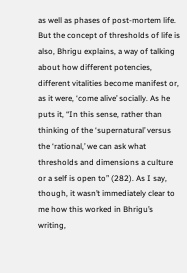as well as phases of post-mortem life. But the concept of thresholds of life is also, Bhrigu explains, a way of talking about how different potencies, different vitalities become manifest or, as it were, ‘come alive’ socially. As he puts it, “In this sense, rather than thinking of the ‘supernatural’ versus the ‘rational,’ we can ask what thresholds and dimensions a culture or a self is open to” (282). As I say, though, it wasn’t immediately clear to me how this worked in Bhrigu’s writing,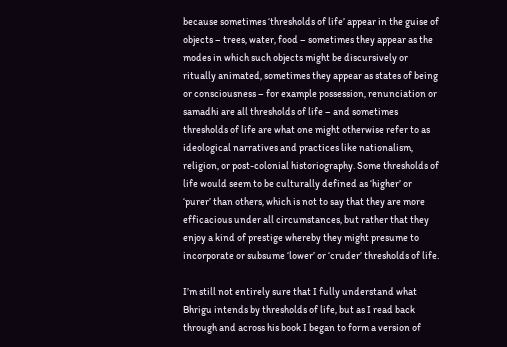because sometimes ‘thresholds of life’ appear in the guise of objects – trees, water, food – sometimes they appear as the modes in which such objects might be discursively or ritually animated, sometimes they appear as states of being or consciousness – for example possession, renunciation or samadhi are all thresholds of life – and sometimes thresholds of life are what one might otherwise refer to as ideological narratives and practices like nationalism, religion, or post-colonial historiography. Some thresholds of life would seem to be culturally defined as ‘higher’ or ‘purer’ than others, which is not to say that they are more efficacious under all circumstances, but rather that they enjoy a kind of prestige whereby they might presume to incorporate or subsume ‘lower’ or ‘cruder’ thresholds of life.

I’m still not entirely sure that I fully understand what Bhrigu intends by thresholds of life, but as I read back through and across his book I began to form a version of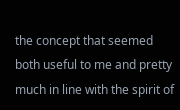the concept that seemed both useful to me and pretty much in line with the spirit of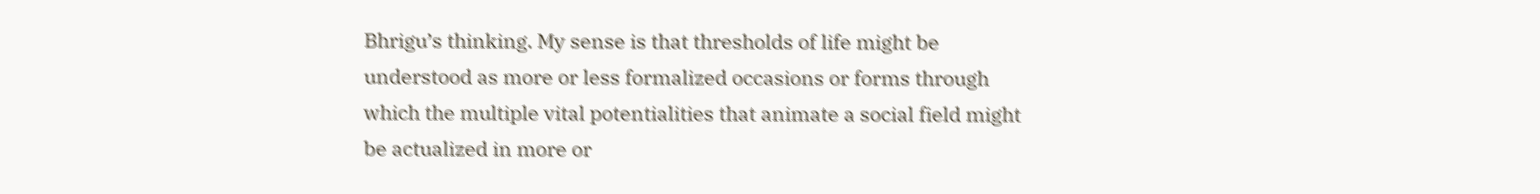Bhrigu’s thinking. My sense is that thresholds of life might be understood as more or less formalized occasions or forms through which the multiple vital potentialities that animate a social field might be actualized in more or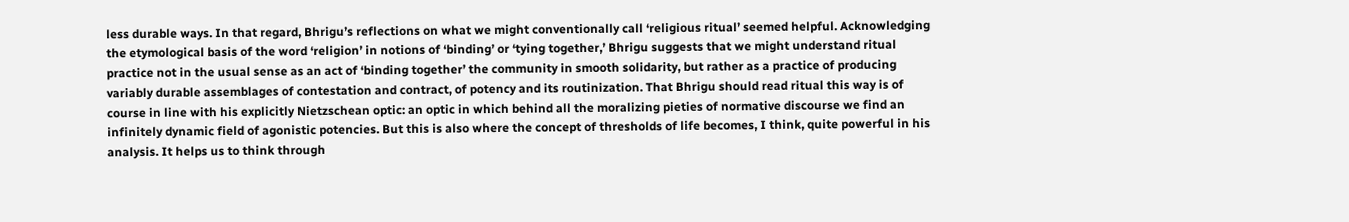less durable ways. In that regard, Bhrigu’s reflections on what we might conventionally call ‘religious ritual’ seemed helpful. Acknowledging the etymological basis of the word ‘religion’ in notions of ‘binding’ or ‘tying together,’ Bhrigu suggests that we might understand ritual practice not in the usual sense as an act of ‘binding together’ the community in smooth solidarity, but rather as a practice of producing variably durable assemblages of contestation and contract, of potency and its routinization. That Bhrigu should read ritual this way is of course in line with his explicitly Nietzschean optic: an optic in which behind all the moralizing pieties of normative discourse we find an infinitely dynamic field of agonistic potencies. But this is also where the concept of thresholds of life becomes, I think, quite powerful in his analysis. It helps us to think through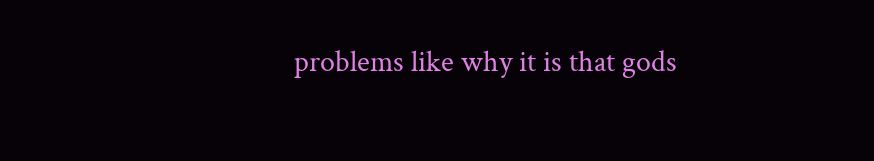problems like why it is that gods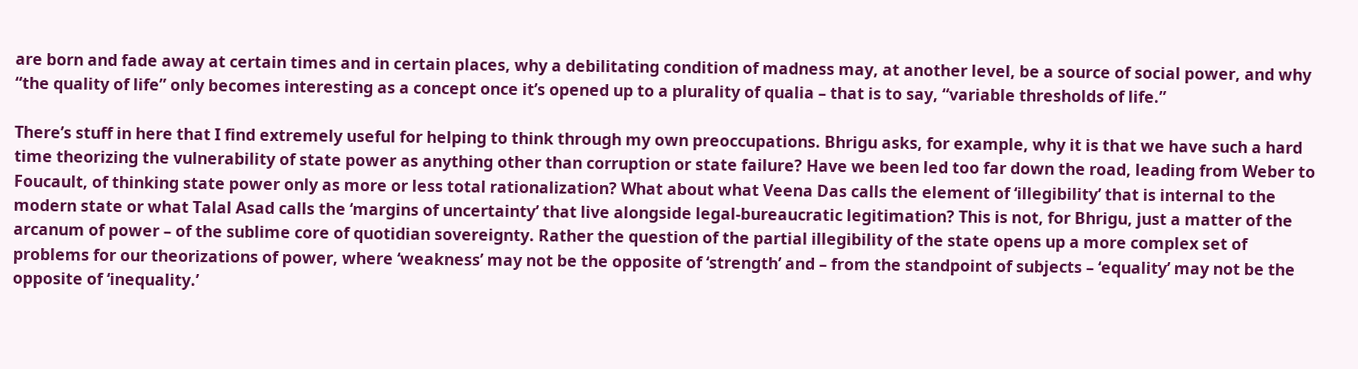are born and fade away at certain times and in certain places, why a debilitating condition of madness may, at another level, be a source of social power, and why “the quality of life” only becomes interesting as a concept once it’s opened up to a plurality of qualia – that is to say, “variable thresholds of life.”

There’s stuff in here that I find extremely useful for helping to think through my own preoccupations. Bhrigu asks, for example, why it is that we have such a hard time theorizing the vulnerability of state power as anything other than corruption or state failure? Have we been led too far down the road, leading from Weber to Foucault, of thinking state power only as more or less total rationalization? What about what Veena Das calls the element of ‘illegibility’ that is internal to the modern state or what Talal Asad calls the ‘margins of uncertainty’ that live alongside legal-bureaucratic legitimation? This is not, for Bhrigu, just a matter of the arcanum of power – of the sublime core of quotidian sovereignty. Rather the question of the partial illegibility of the state opens up a more complex set of problems for our theorizations of power, where ‘weakness’ may not be the opposite of ‘strength’ and – from the standpoint of subjects – ‘equality’ may not be the opposite of ‘inequality.’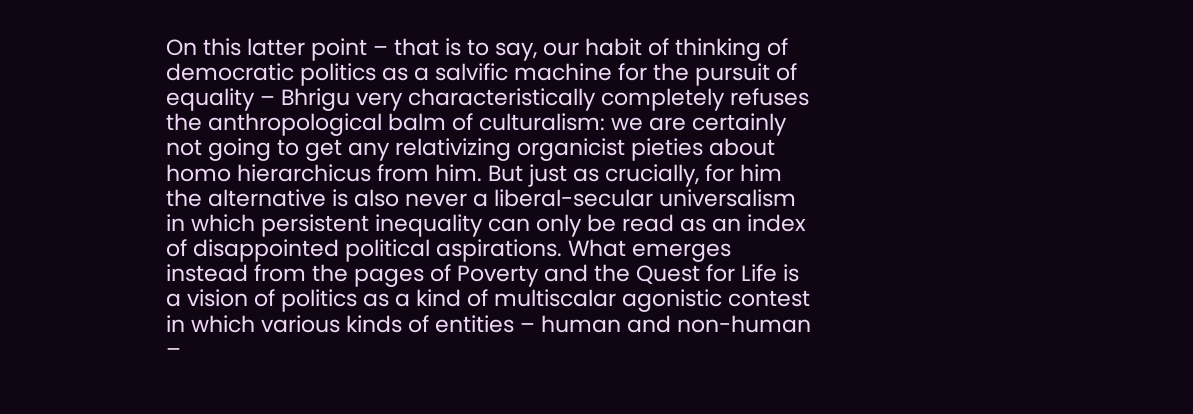On this latter point – that is to say, our habit of thinking of democratic politics as a salvific machine for the pursuit of equality – Bhrigu very characteristically completely refuses the anthropological balm of culturalism: we are certainly not going to get any relativizing organicist pieties about homo hierarchicus from him. But just as crucially, for him the alternative is also never a liberal-secular universalism in which persistent inequality can only be read as an index of disappointed political aspirations. What emerges instead from the pages of Poverty and the Quest for Life is a vision of politics as a kind of multiscalar agonistic contest in which various kinds of entities – human and non-human –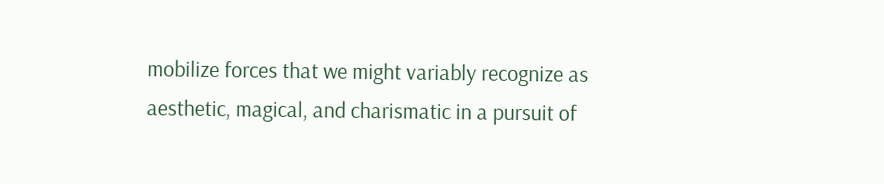mobilize forces that we might variably recognize as aesthetic, magical, and charismatic in a pursuit of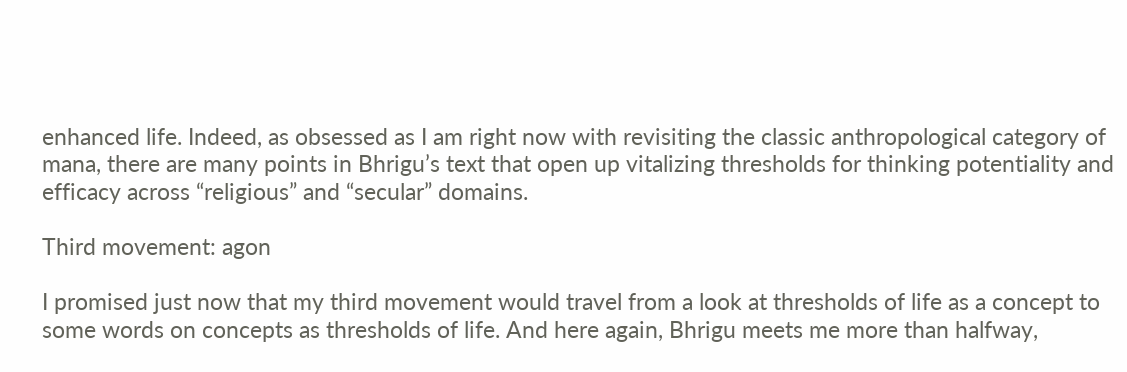enhanced life. Indeed, as obsessed as I am right now with revisiting the classic anthropological category of mana, there are many points in Bhrigu’s text that open up vitalizing thresholds for thinking potentiality and efficacy across “religious” and “secular” domains.

Third movement: agon

I promised just now that my third movement would travel from a look at thresholds of life as a concept to some words on concepts as thresholds of life. And here again, Bhrigu meets me more than halfway,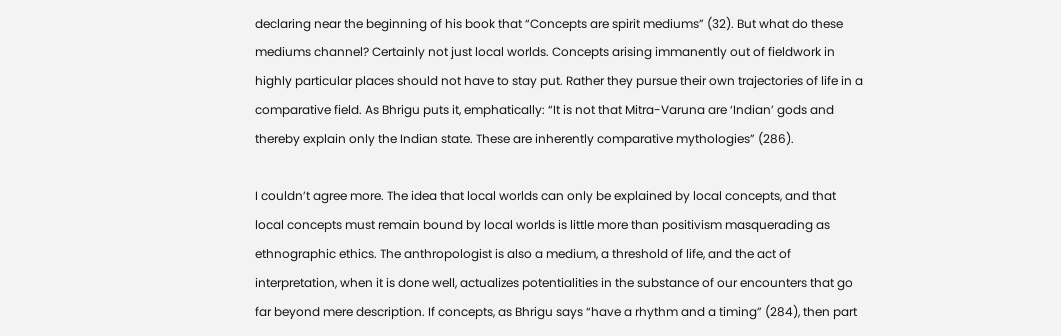declaring near the beginning of his book that “Concepts are spirit mediums” (32). But what do these mediums channel? Certainly not just local worlds. Concepts arising immanently out of fieldwork in highly particular places should not have to stay put. Rather they pursue their own trajectories of life in a comparative field. As Bhrigu puts it, emphatically: “It is not that Mitra-Varuna are ‘Indian’ gods and thereby explain only the Indian state. These are inherently comparative mythologies” (286).

I couldn’t agree more. The idea that local worlds can only be explained by local concepts, and that local concepts must remain bound by local worlds is little more than positivism masquerading as ethnographic ethics. The anthropologist is also a medium, a threshold of life, and the act of interpretation, when it is done well, actualizes potentialities in the substance of our encounters that go far beyond mere description. If concepts, as Bhrigu says “have a rhythm and a timing” (284), then part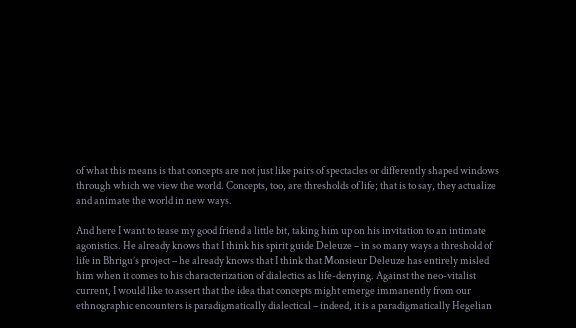of what this means is that concepts are not just like pairs of spectacles or differently shaped windows through which we view the world. Concepts, too, are thresholds of life; that is to say, they actualize and animate the world in new ways.

And here I want to tease my good friend a little bit, taking him up on his invitation to an intimate agonistics. He already knows that I think his spirit guide Deleuze – in so many ways a threshold of life in Bhrigu’s project – he already knows that I think that Monsieur Deleuze has entirely misled him when it comes to his characterization of dialectics as life-denying. Against the neo-vitalist current, I would like to assert that the idea that concepts might emerge immanently from our ethnographic encounters is paradigmatically dialectical – indeed, it is a paradigmatically Hegelian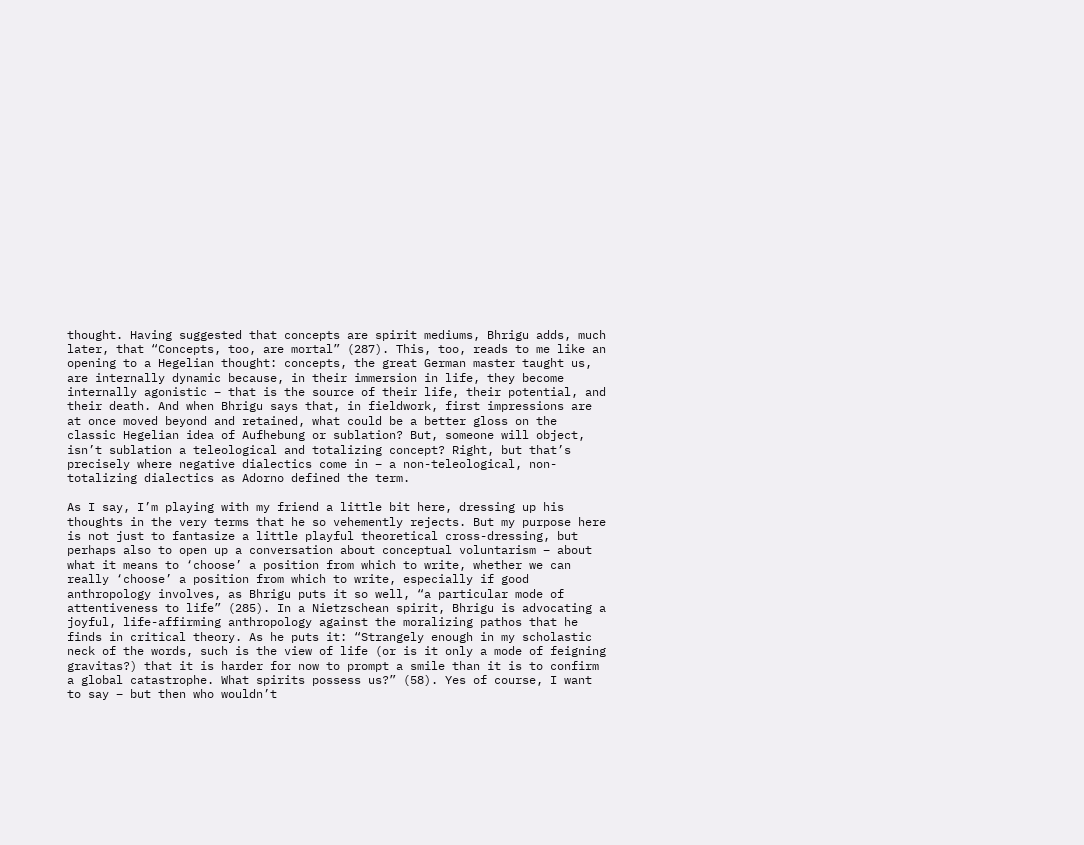thought. Having suggested that concepts are spirit mediums, Bhrigu adds, much later, that “Concepts, too, are mortal” (287). This, too, reads to me like an opening to a Hegelian thought: concepts, the great German master taught us, are internally dynamic because, in their immersion in life, they become internally agonistic – that is the source of their life, their potential, and their death. And when Bhrigu says that, in fieldwork, first impressions are at once moved beyond and retained, what could be a better gloss on the classic Hegelian idea of Aufhebung or sublation? But, someone will object, isn’t sublation a teleological and totalizing concept? Right, but that’s precisely where negative dialectics come in – a non-teleological, non-totalizing dialectics as Adorno defined the term.

As I say, I’m playing with my friend a little bit here, dressing up his thoughts in the very terms that he so vehemently rejects. But my purpose here is not just to fantasize a little playful theoretical cross-dressing, but perhaps also to open up a conversation about conceptual voluntarism – about what it means to ‘choose’ a position from which to write, whether we can really ‘choose’ a position from which to write, especially if good anthropology involves, as Bhrigu puts it so well, “a particular mode of attentiveness to life” (285). In a Nietzschean spirit, Bhrigu is advocating a joyful, life-affirming anthropology against the moralizing pathos that he finds in critical theory. As he puts it: “Strangely enough in my scholastic neck of the words, such is the view of life (or is it only a mode of feigning gravitas?) that it is harder for now to prompt a smile than it is to confirm a global catastrophe. What spirits possess us?” (58). Yes of course, I want to say – but then who wouldn’t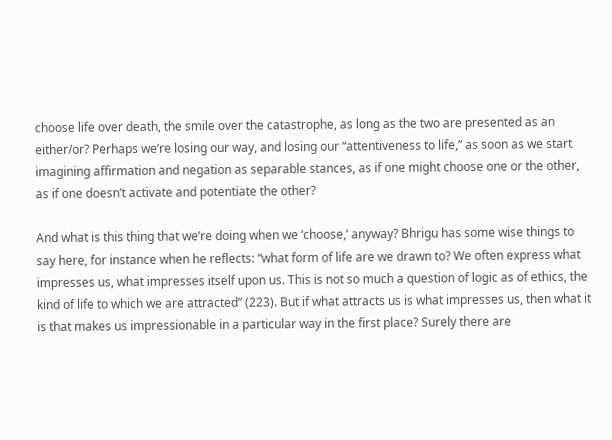choose life over death, the smile over the catastrophe, as long as the two are presented as an either/or? Perhaps we’re losing our way, and losing our “attentiveness to life,” as soon as we start imagining affirmation and negation as separable stances, as if one might choose one or the other, as if one doesn’t activate and potentiate the other?

And what is this thing that we’re doing when we ‘choose,’ anyway? Bhrigu has some wise things to say here, for instance when he reflects: “what form of life are we drawn to? We often express what impresses us, what impresses itself upon us. This is not so much a question of logic as of ethics, the kind of life to which we are attracted” (223). But if what attracts us is what impresses us, then what it is that makes us impressionable in a particular way in the first place? Surely there are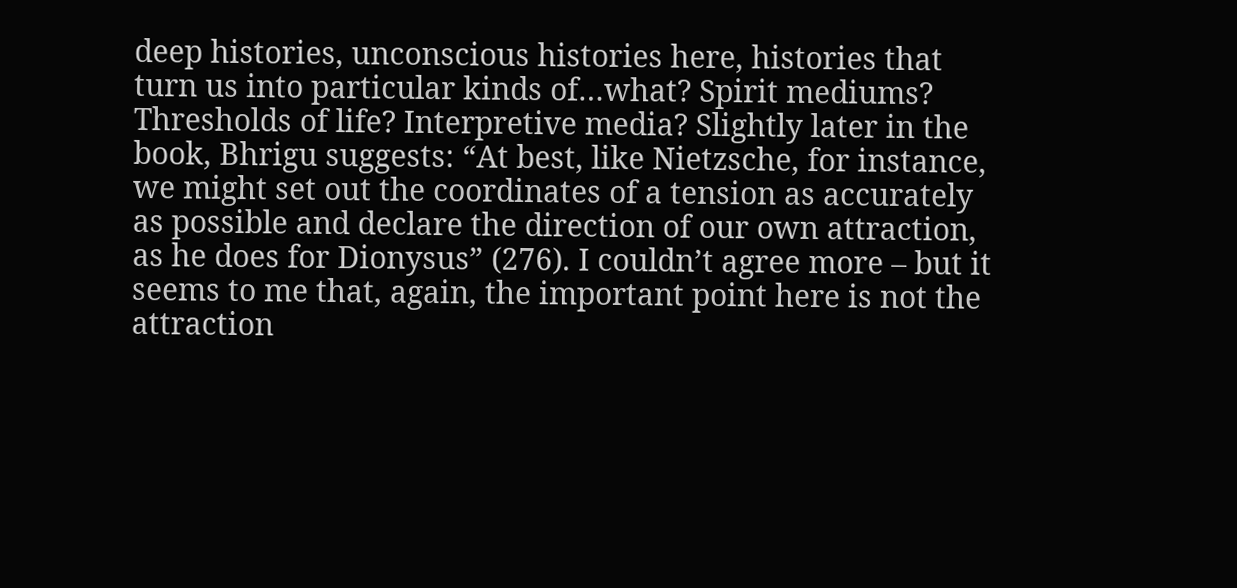deep histories, unconscious histories here, histories that turn us into particular kinds of…what? Spirit mediums? Thresholds of life? Interpretive media? Slightly later in the book, Bhrigu suggests: “At best, like Nietzsche, for instance, we might set out the coordinates of a tension as accurately as possible and declare the direction of our own attraction, as he does for Dionysus” (276). I couldn’t agree more – but it seems to me that, again, the important point here is not the attraction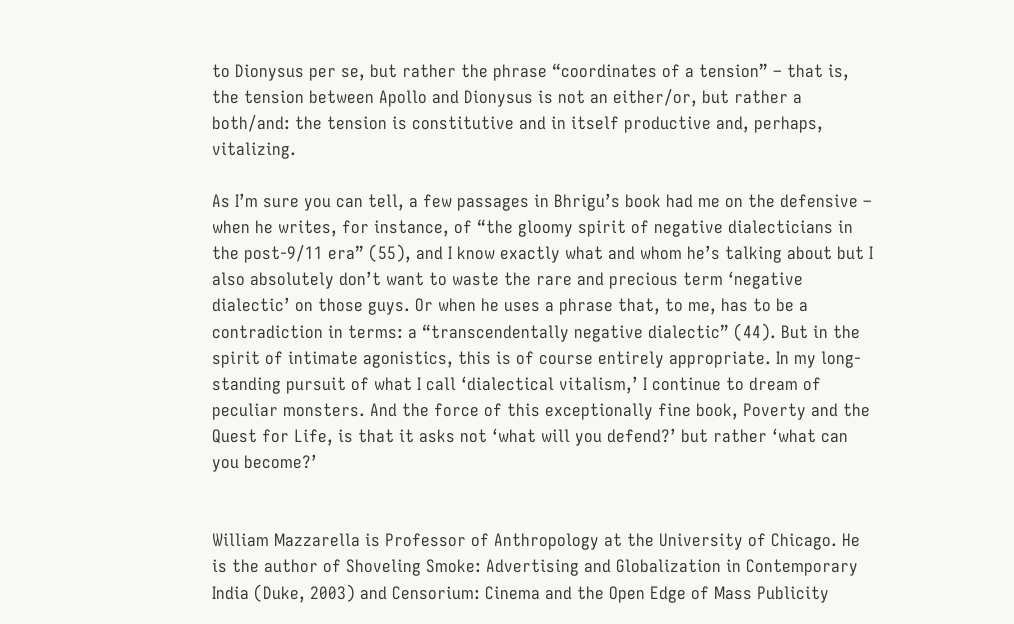to Dionysus per se, but rather the phrase “coordinates of a tension” – that is, the tension between Apollo and Dionysus is not an either/or, but rather a both/and: the tension is constitutive and in itself productive and, perhaps, vitalizing.

As I’m sure you can tell, a few passages in Bhrigu’s book had me on the defensive – when he writes, for instance, of “the gloomy spirit of negative dialecticians in the post-9/11 era” (55), and I know exactly what and whom he’s talking about but I also absolutely don’t want to waste the rare and precious term ‘negative dialectic’ on those guys. Or when he uses a phrase that, to me, has to be a contradiction in terms: a “transcendentally negative dialectic” (44). But in the spirit of intimate agonistics, this is of course entirely appropriate. In my long-standing pursuit of what I call ‘dialectical vitalism,’ I continue to dream of peculiar monsters. And the force of this exceptionally fine book, Poverty and the Quest for Life, is that it asks not ‘what will you defend?’ but rather ‘what can you become?’


William Mazzarella is Professor of Anthropology at the University of Chicago. He is the author of Shoveling Smoke: Advertising and Globalization in Contemporary India (Duke, 2003) and Censorium: Cinema and the Open Edge of Mass Publicity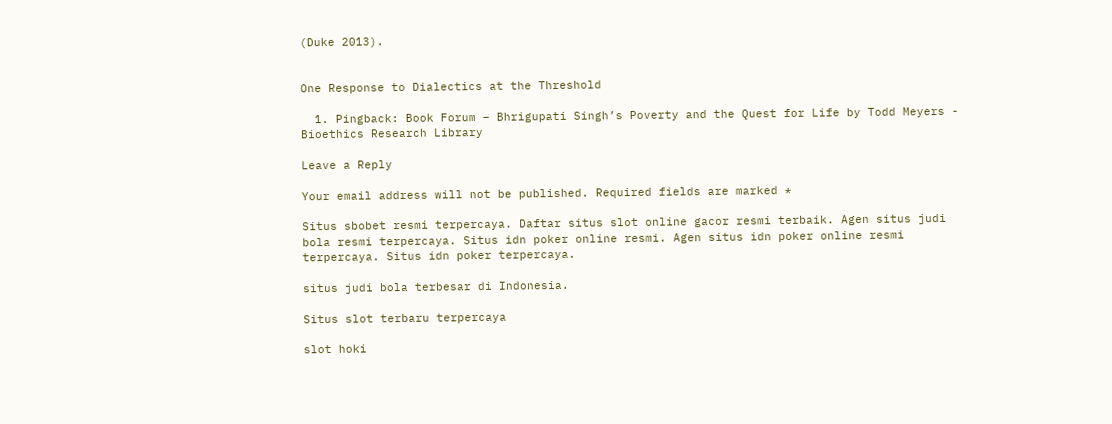(Duke 2013).


One Response to Dialectics at the Threshold

  1. Pingback: Book Forum – Bhrigupati Singh’s Poverty and the Quest for Life by Todd Meyers - Bioethics Research Library

Leave a Reply

Your email address will not be published. Required fields are marked *

Situs sbobet resmi terpercaya. Daftar situs slot online gacor resmi terbaik. Agen situs judi bola resmi terpercaya. Situs idn poker online resmi. Agen situs idn poker online resmi terpercaya. Situs idn poker terpercaya.

situs judi bola terbesar di Indonesia.

Situs slot terbaru terpercaya

slot hoki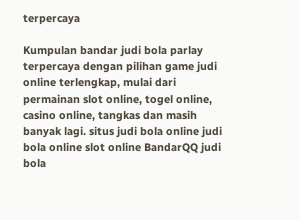terpercaya

Kumpulan bandar judi bola parlay terpercaya dengan pilihan game judi online terlengkap, mulai dari permainan slot online, togel online, casino online, tangkas dan masih banyak lagi. situs judi bola online judi bola online slot online BandarQQ judi bola